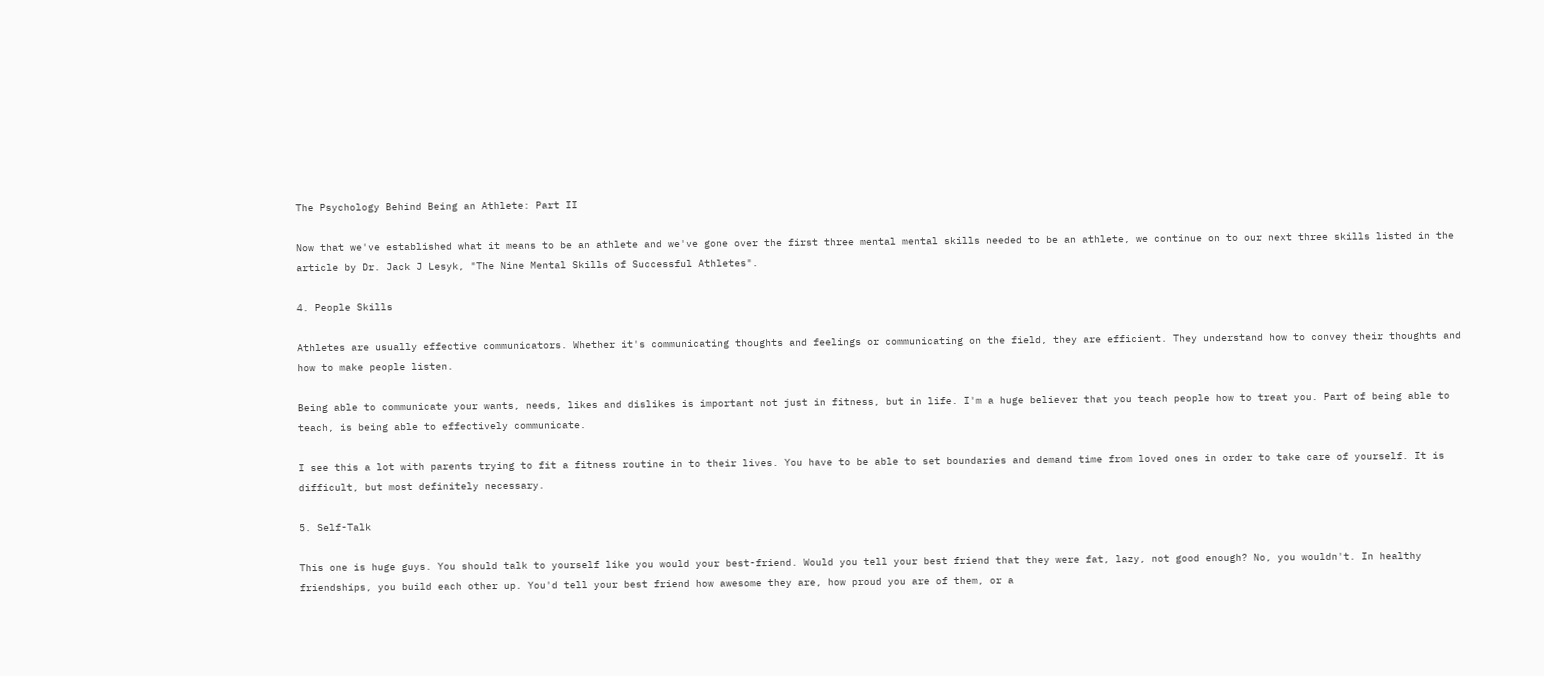The Psychology Behind Being an Athlete: Part II

Now that we've established what it means to be an athlete and we've gone over the first three mental mental skills needed to be an athlete, we continue on to our next three skills listed in the article by Dr. Jack J Lesyk, "The Nine Mental Skills of Successful Athletes".

4. People Skills

Athletes are usually effective communicators. Whether it's communicating thoughts and feelings or communicating on the field, they are efficient. They understand how to convey their thoughts and how to make people listen.

Being able to communicate your wants, needs, likes and dislikes is important not just in fitness, but in life. I'm a huge believer that you teach people how to treat you. Part of being able to teach, is being able to effectively communicate.

I see this a lot with parents trying to fit a fitness routine in to their lives. You have to be able to set boundaries and demand time from loved ones in order to take care of yourself. It is difficult, but most definitely necessary.

5. Self-Talk

This one is huge guys. You should talk to yourself like you would your best-friend. Would you tell your best friend that they were fat, lazy, not good enough? No, you wouldn't. In healthy friendships, you build each other up. You'd tell your best friend how awesome they are, how proud you are of them, or a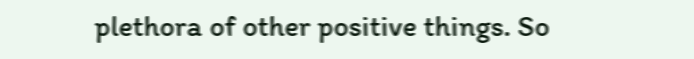plethora of other positive things. So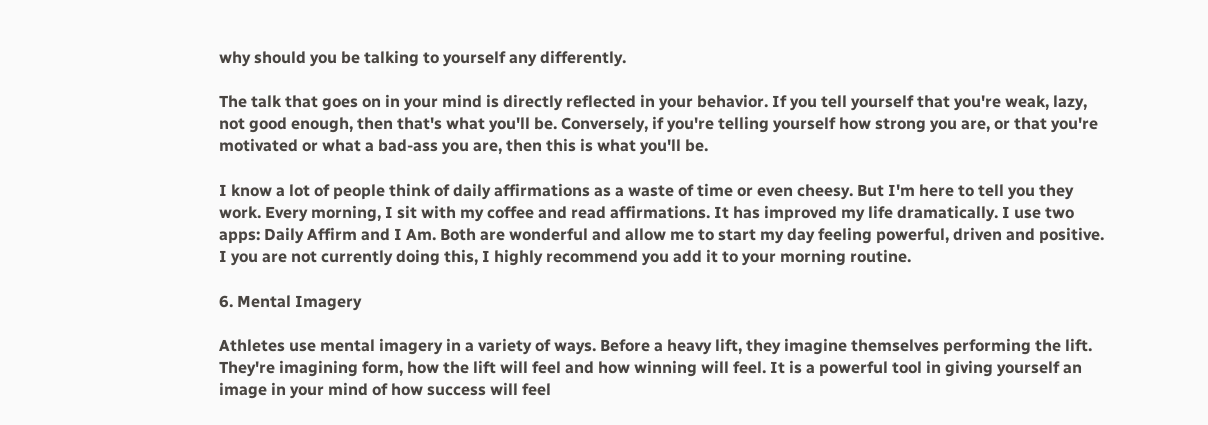why should you be talking to yourself any differently.

The talk that goes on in your mind is directly reflected in your behavior. If you tell yourself that you're weak, lazy, not good enough, then that's what you'll be. Conversely, if you're telling yourself how strong you are, or that you're motivated or what a bad-ass you are, then this is what you'll be.

I know a lot of people think of daily affirmations as a waste of time or even cheesy. But I'm here to tell you they work. Every morning, I sit with my coffee and read affirmations. It has improved my life dramatically. I use two apps: Daily Affirm and I Am. Both are wonderful and allow me to start my day feeling powerful, driven and positive. I you are not currently doing this, I highly recommend you add it to your morning routine.

6. Mental Imagery

Athletes use mental imagery in a variety of ways. Before a heavy lift, they imagine themselves performing the lift. They're imagining form, how the lift will feel and how winning will feel. It is a powerful tool in giving yourself an image in your mind of how success will feel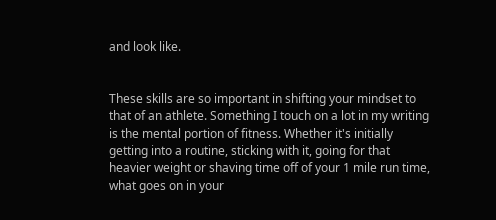and look like.


These skills are so important in shifting your mindset to that of an athlete. Something I touch on a lot in my writing is the mental portion of fitness. Whether it's initially getting into a routine, sticking with it, going for that heavier weight or shaving time off of your 1 mile run time, what goes on in your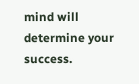mind will determine your success.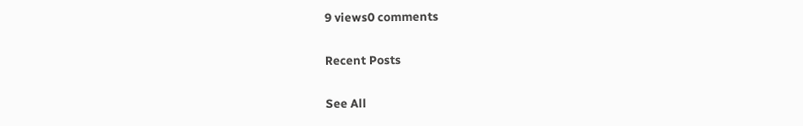9 views0 comments

Recent Posts

See All